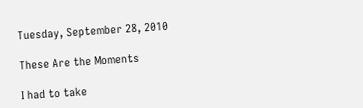Tuesday, September 28, 2010

These Are the Moments

I had to take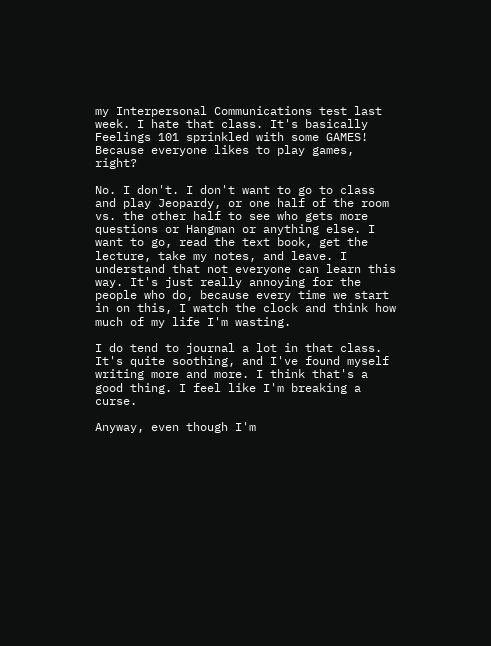my Interpersonal Communications test last week. I hate that class. It's basically Feelings 101 sprinkled with some GAMES! Because everyone likes to play games, right?

No. I don't. I don't want to go to class and play Jeopardy, or one half of the room vs. the other half to see who gets more questions or Hangman or anything else. I want to go, read the text book, get the lecture, take my notes, and leave. I understand that not everyone can learn this way. It's just really annoying for the people who do, because every time we start in on this, I watch the clock and think how much of my life I'm wasting.

I do tend to journal a lot in that class. It's quite soothing, and I've found myself writing more and more. I think that's a good thing. I feel like I'm breaking a curse.

Anyway, even though I'm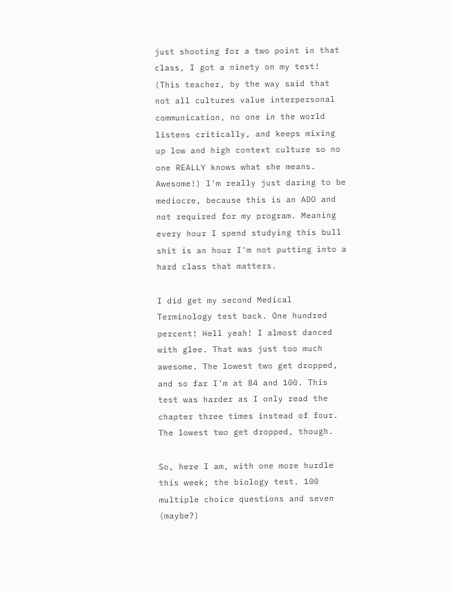just shooting for a two point in that class, I got a ninety on my test! (This teacher, by the way said that not all cultures value interpersonal communication, no one in the world listens critically, and keeps mixing up low and high context culture so no one REALLY knows what she means. Awesome!) I'm really just daring to be mediocre, because this is an ADO and not required for my program. Meaning every hour I spend studying this bull shit is an hour I'm not putting into a hard class that matters.

I did get my second Medical Terminology test back. One hundred percent! Hell yeah! I almost danced with glee. That was just too much awesome. The lowest two get dropped, and so far I'm at 84 and 100. This test was harder as I only read the chapter three times instead of four. The lowest two get dropped, though.

So, here I am, with one more hurdle this week; the biology test. 100 multiple choice questions and seven (maybe?)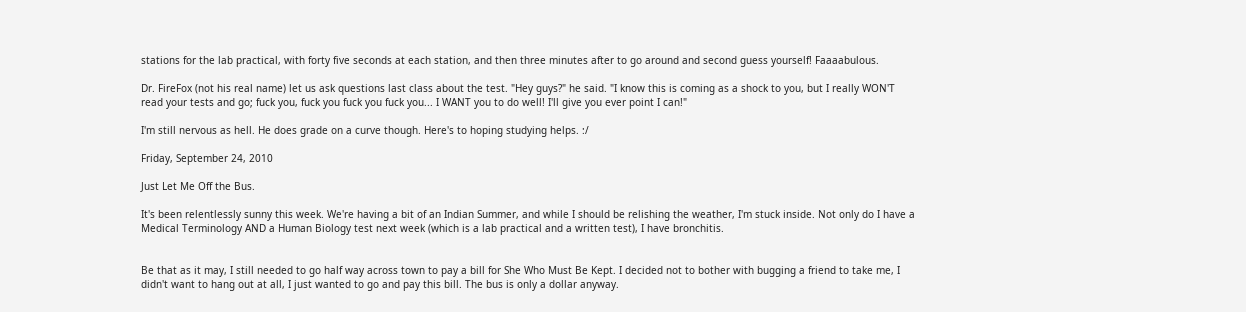stations for the lab practical, with forty five seconds at each station, and then three minutes after to go around and second guess yourself! Faaaabulous.

Dr. FireFox (not his real name) let us ask questions last class about the test. "Hey guys?" he said. "I know this is coming as a shock to you, but I really WON'T read your tests and go; fuck you, fuck you fuck you fuck you... I WANT you to do well! I'll give you ever point I can!"

I'm still nervous as hell. He does grade on a curve though. Here's to hoping studying helps. :/

Friday, September 24, 2010

Just Let Me Off the Bus.

It's been relentlessly sunny this week. We're having a bit of an Indian Summer, and while I should be relishing the weather, I'm stuck inside. Not only do I have a Medical Terminology AND a Human Biology test next week (which is a lab practical and a written test), I have bronchitis.


Be that as it may, I still needed to go half way across town to pay a bill for She Who Must Be Kept. I decided not to bother with bugging a friend to take me, I didn't want to hang out at all, I just wanted to go and pay this bill. The bus is only a dollar anyway.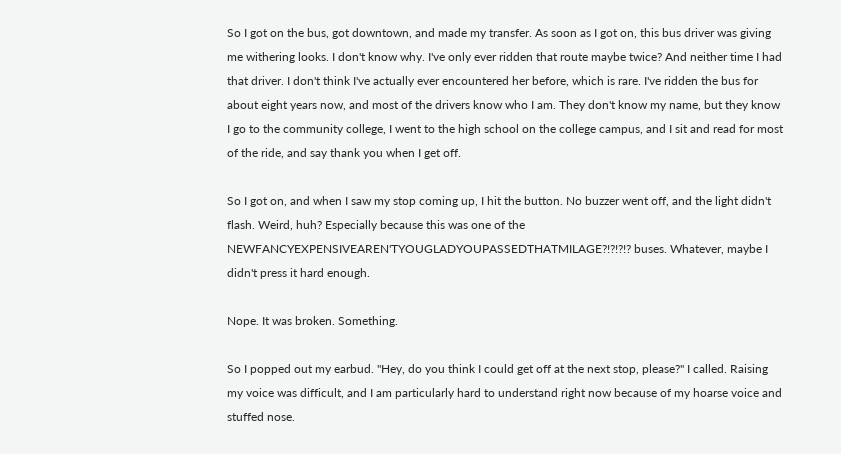So I got on the bus, got downtown, and made my transfer. As soon as I got on, this bus driver was giving me withering looks. I don't know why. I've only ever ridden that route maybe twice? And neither time I had that driver. I don't think I've actually ever encountered her before, which is rare. I've ridden the bus for about eight years now, and most of the drivers know who I am. They don't know my name, but they know I go to the community college, I went to the high school on the college campus, and I sit and read for most of the ride, and say thank you when I get off.

So I got on, and when I saw my stop coming up, I hit the button. No buzzer went off, and the light didn't flash. Weird, huh? Especially because this was one of the NEWFANCYEXPENSIVEAREN'TYOUGLADYOUPASSEDTHATMILAGE?!?!?!? buses. Whatever, maybe I didn't press it hard enough.

Nope. It was broken. Something.

So I popped out my earbud. "Hey, do you think I could get off at the next stop, please?" I called. Raising my voice was difficult, and I am particularly hard to understand right now because of my hoarse voice and stuffed nose.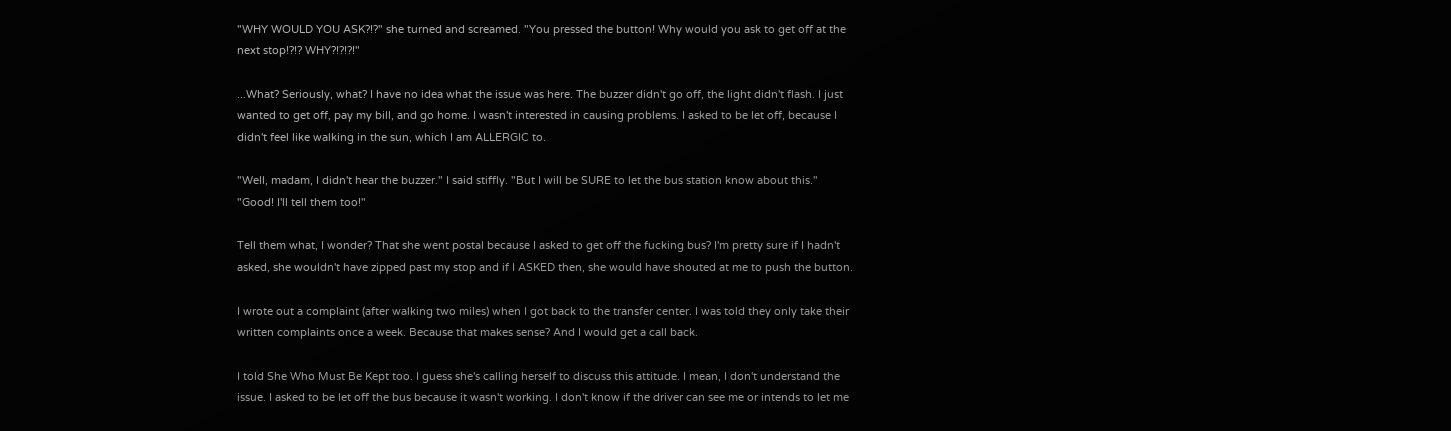"WHY WOULD YOU ASK?!?" she turned and screamed. "You pressed the button! Why would you ask to get off at the next stop!?!? WHY?!?!?!"

...What? Seriously, what? I have no idea what the issue was here. The buzzer didn't go off, the light didn't flash. I just wanted to get off, pay my bill, and go home. I wasn't interested in causing problems. I asked to be let off, because I didn't feel like walking in the sun, which I am ALLERGIC to.

"Well, madam, I didn't hear the buzzer." I said stiffly. "But I will be SURE to let the bus station know about this."
"Good! I'll tell them too!"

Tell them what, I wonder? That she went postal because I asked to get off the fucking bus? I'm pretty sure if I hadn't asked, she wouldn't have zipped past my stop and if I ASKED then, she would have shouted at me to push the button.

I wrote out a complaint (after walking two miles) when I got back to the transfer center. I was told they only take their written complaints once a week. Because that makes sense? And I would get a call back.

I told She Who Must Be Kept too. I guess she's calling herself to discuss this attitude. I mean, I don't understand the issue. I asked to be let off the bus because it wasn't working. I don't know if the driver can see me or intends to let me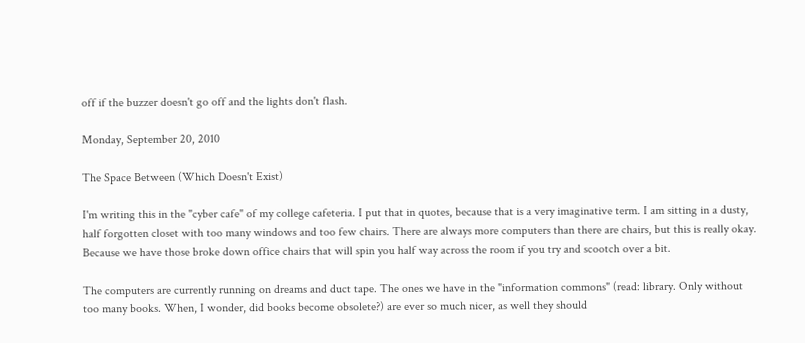off if the buzzer doesn't go off and the lights don't flash.

Monday, September 20, 2010

The Space Between (Which Doesn't Exist)

I'm writing this in the "cyber cafe" of my college cafeteria. I put that in quotes, because that is a very imaginative term. I am sitting in a dusty, half forgotten closet with too many windows and too few chairs. There are always more computers than there are chairs, but this is really okay. Because we have those broke down office chairs that will spin you half way across the room if you try and scootch over a bit.

The computers are currently running on dreams and duct tape. The ones we have in the "information commons" (read: library. Only without too many books. When, I wonder, did books become obsolete?) are ever so much nicer, as well they should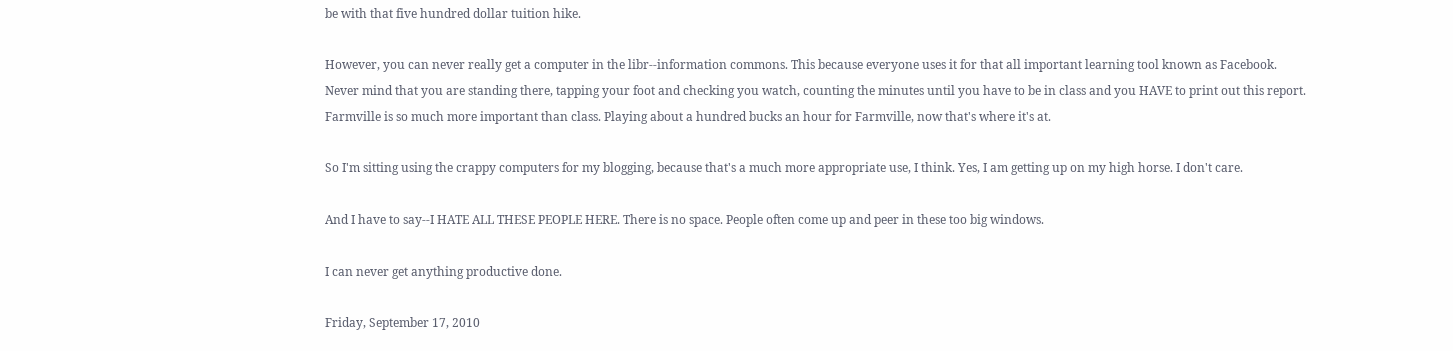be with that five hundred dollar tuition hike.

However, you can never really get a computer in the libr--information commons. This because everyone uses it for that all important learning tool known as Facebook. Never mind that you are standing there, tapping your foot and checking you watch, counting the minutes until you have to be in class and you HAVE to print out this report. Farmville is so much more important than class. Playing about a hundred bucks an hour for Farmville, now that's where it's at.

So I'm sitting using the crappy computers for my blogging, because that's a much more appropriate use, I think. Yes, I am getting up on my high horse. I don't care.

And I have to say--I HATE ALL THESE PEOPLE HERE. There is no space. People often come up and peer in these too big windows.

I can never get anything productive done.

Friday, September 17, 2010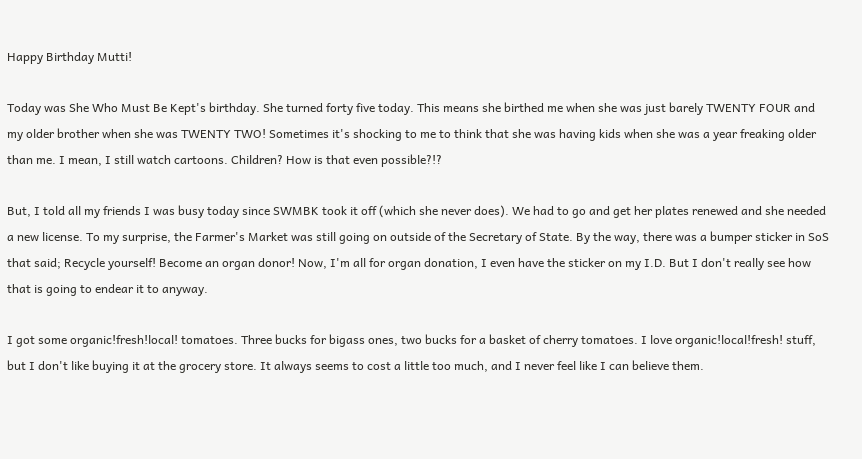Happy Birthday Mutti!

Today was She Who Must Be Kept's birthday. She turned forty five today. This means she birthed me when she was just barely TWENTY FOUR and my older brother when she was TWENTY TWO! Sometimes it's shocking to me to think that she was having kids when she was a year freaking older than me. I mean, I still watch cartoons. Children? How is that even possible?!?

But, I told all my friends I was busy today since SWMBK took it off (which she never does). We had to go and get her plates renewed and she needed a new license. To my surprise, the Farmer's Market was still going on outside of the Secretary of State. By the way, there was a bumper sticker in SoS that said; Recycle yourself! Become an organ donor! Now, I'm all for organ donation, I even have the sticker on my I.D. But I don't really see how that is going to endear it to anyway.

I got some organic!fresh!local! tomatoes. Three bucks for bigass ones, two bucks for a basket of cherry tomatoes. I love organic!local!fresh! stuff, but I don't like buying it at the grocery store. It always seems to cost a little too much, and I never feel like I can believe them.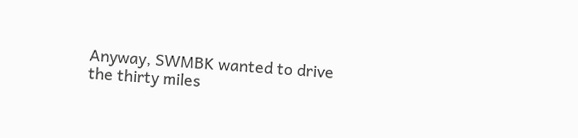Anyway, SWMBK wanted to drive the thirty miles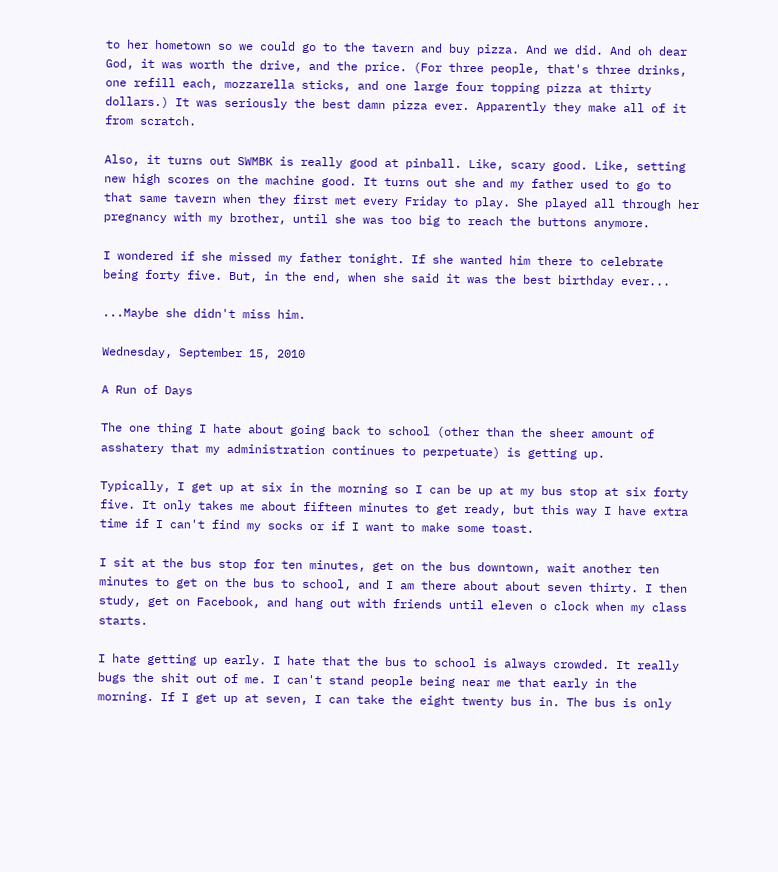to her hometown so we could go to the tavern and buy pizza. And we did. And oh dear God, it was worth the drive, and the price. (For three people, that's three drinks, one refill each, mozzarella sticks, and one large four topping pizza at thirty dollars.) It was seriously the best damn pizza ever. Apparently they make all of it from scratch.

Also, it turns out SWMBK is really good at pinball. Like, scary good. Like, setting new high scores on the machine good. It turns out she and my father used to go to that same tavern when they first met every Friday to play. She played all through her pregnancy with my brother, until she was too big to reach the buttons anymore.

I wondered if she missed my father tonight. If she wanted him there to celebrate being forty five. But, in the end, when she said it was the best birthday ever...

...Maybe she didn't miss him.

Wednesday, September 15, 2010

A Run of Days

The one thing I hate about going back to school (other than the sheer amount of asshatery that my administration continues to perpetuate) is getting up.

Typically, I get up at six in the morning so I can be up at my bus stop at six forty five. It only takes me about fifteen minutes to get ready, but this way I have extra time if I can't find my socks or if I want to make some toast.

I sit at the bus stop for ten minutes, get on the bus downtown, wait another ten minutes to get on the bus to school, and I am there about about seven thirty. I then study, get on Facebook, and hang out with friends until eleven o clock when my class starts.

I hate getting up early. I hate that the bus to school is always crowded. It really bugs the shit out of me. I can't stand people being near me that early in the morning. If I get up at seven, I can take the eight twenty bus in. The bus is only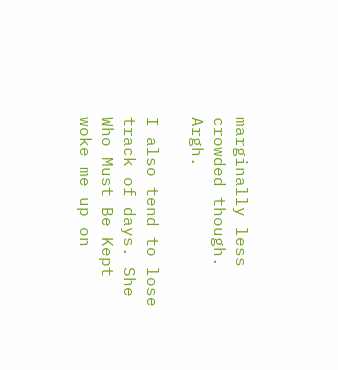marginally less crowded though. Argh.

I also tend to lose track of days. She Who Must Be Kept woke me up on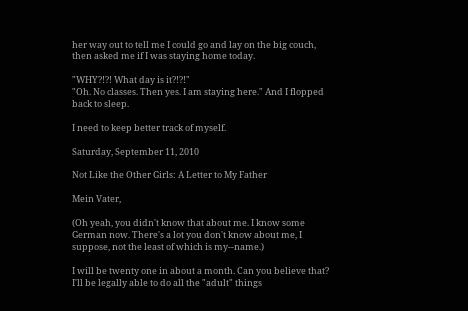her way out to tell me I could go and lay on the big couch, then asked me if I was staying home today.

"WHY?!?! What day is it?!?!"
"Oh. No classes. Then yes. I am staying here." And I flopped back to sleep.

I need to keep better track of myself.

Saturday, September 11, 2010

Not Like the Other Girls: A Letter to My Father

Mein Vater,

(Oh yeah, you didn't know that about me. I know some German now. There's a lot you don't know about me, I suppose, not the least of which is my--name.)

I will be twenty one in about a month. Can you believe that? I'll be legally able to do all the "adult" things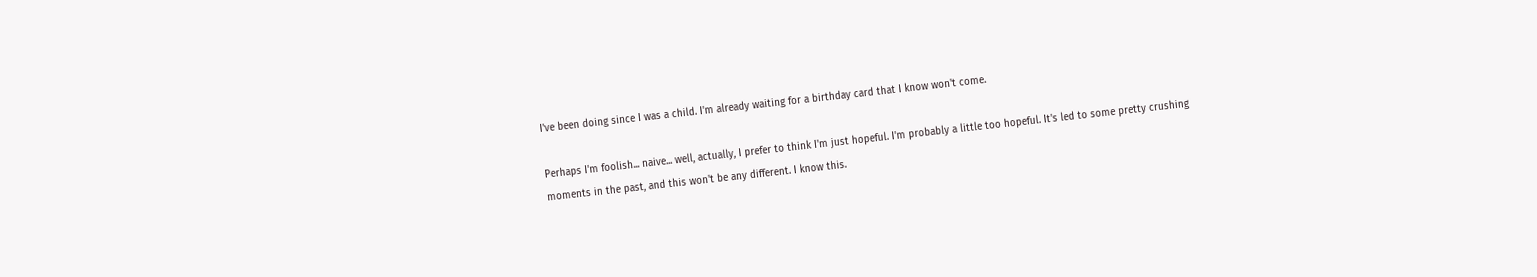I've been doing since I was a child. I'm already waiting for a birthday card that I know won't come.

Perhaps I'm foolish... naive... well, actually, I prefer to think I'm just hopeful. I'm probably a little too hopeful. It's led to some pretty crushing moments in the past, and this won't be any different. I know this.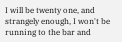I will be twenty one, and strangely enough, I won't be running to the bar and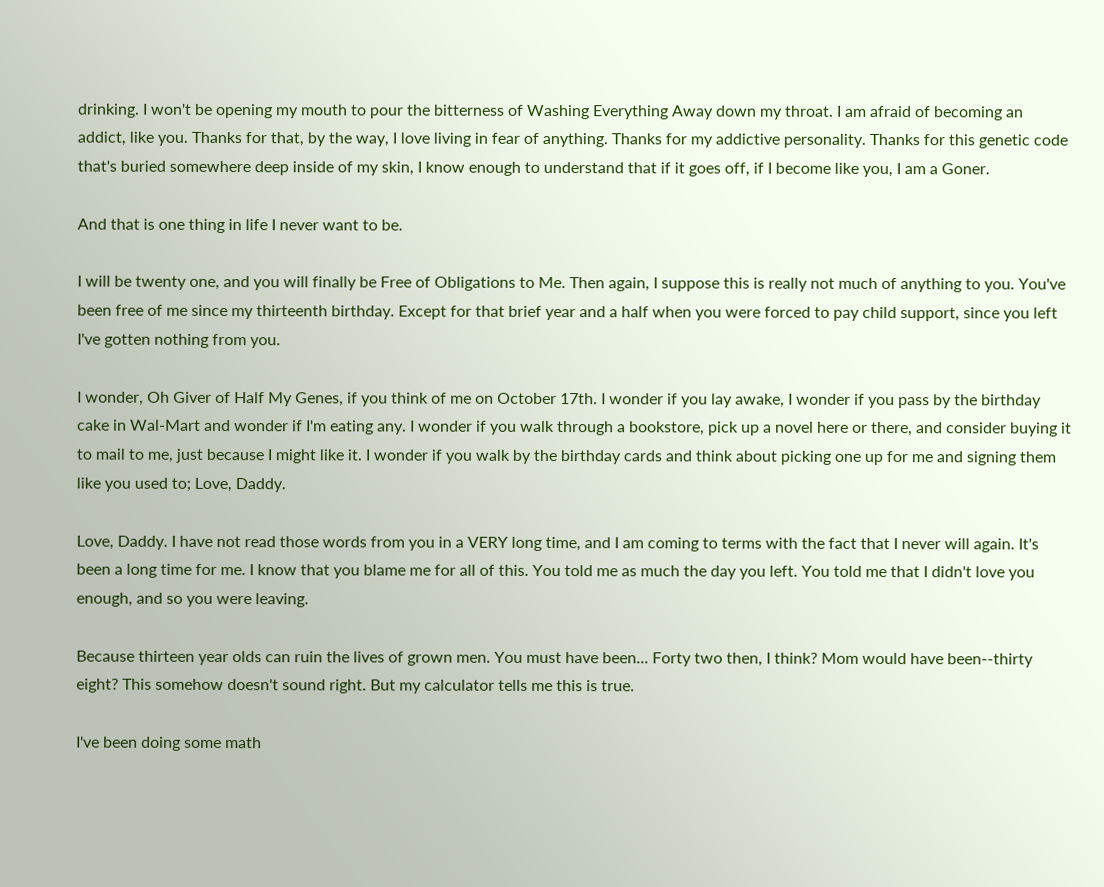drinking. I won't be opening my mouth to pour the bitterness of Washing Everything Away down my throat. I am afraid of becoming an addict, like you. Thanks for that, by the way, I love living in fear of anything. Thanks for my addictive personality. Thanks for this genetic code that's buried somewhere deep inside of my skin, I know enough to understand that if it goes off, if I become like you, I am a Goner.

And that is one thing in life I never want to be.

I will be twenty one, and you will finally be Free of Obligations to Me. Then again, I suppose this is really not much of anything to you. You've been free of me since my thirteenth birthday. Except for that brief year and a half when you were forced to pay child support, since you left I've gotten nothing from you.

I wonder, Oh Giver of Half My Genes, if you think of me on October 17th. I wonder if you lay awake, I wonder if you pass by the birthday cake in Wal-Mart and wonder if I'm eating any. I wonder if you walk through a bookstore, pick up a novel here or there, and consider buying it to mail to me, just because I might like it. I wonder if you walk by the birthday cards and think about picking one up for me and signing them like you used to; Love, Daddy.

Love, Daddy. I have not read those words from you in a VERY long time, and I am coming to terms with the fact that I never will again. It's been a long time for me. I know that you blame me for all of this. You told me as much the day you left. You told me that I didn't love you enough, and so you were leaving.

Because thirteen year olds can ruin the lives of grown men. You must have been... Forty two then, I think? Mom would have been--thirty eight? This somehow doesn't sound right. But my calculator tells me this is true.

I've been doing some math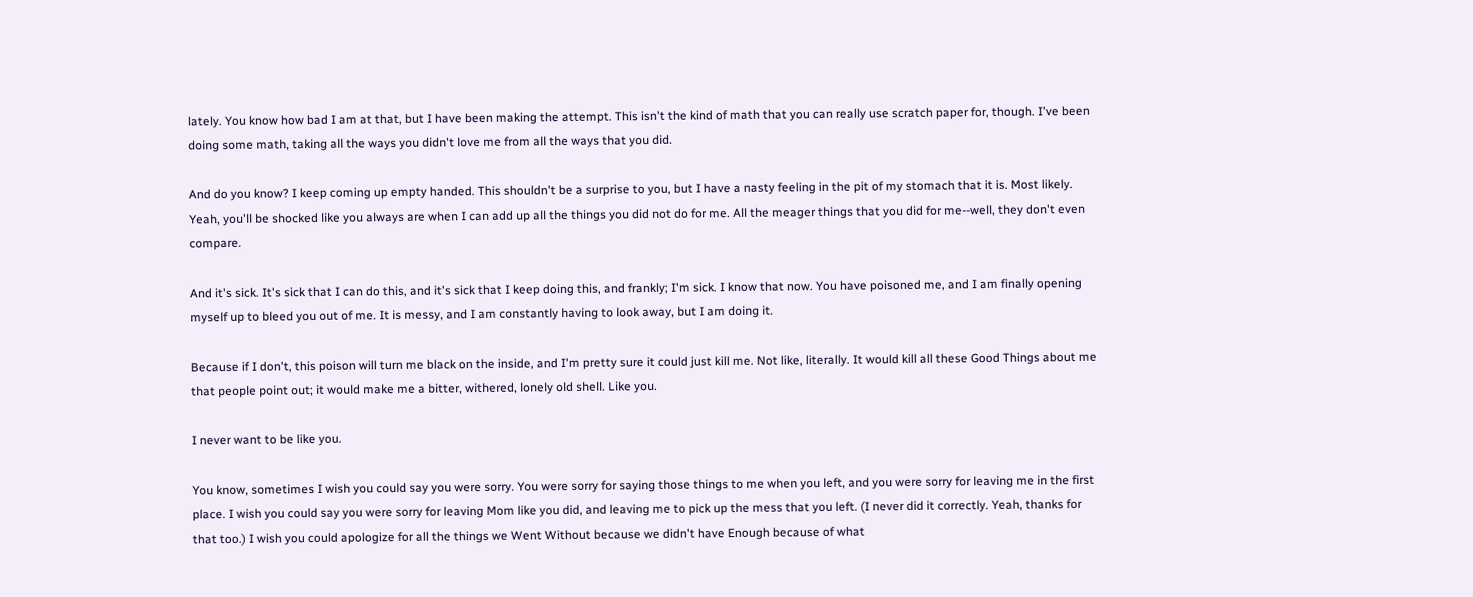lately. You know how bad I am at that, but I have been making the attempt. This isn't the kind of math that you can really use scratch paper for, though. I've been doing some math, taking all the ways you didn't love me from all the ways that you did.

And do you know? I keep coming up empty handed. This shouldn't be a surprise to you, but I have a nasty feeling in the pit of my stomach that it is. Most likely. Yeah, you'll be shocked like you always are when I can add up all the things you did not do for me. All the meager things that you did for me--well, they don't even compare.

And it's sick. It's sick that I can do this, and it's sick that I keep doing this, and frankly; I'm sick. I know that now. You have poisoned me, and I am finally opening myself up to bleed you out of me. It is messy, and I am constantly having to look away, but I am doing it.

Because if I don't, this poison will turn me black on the inside, and I'm pretty sure it could just kill me. Not like, literally. It would kill all these Good Things about me that people point out; it would make me a bitter, withered, lonely old shell. Like you.

I never want to be like you.

You know, sometimes I wish you could say you were sorry. You were sorry for saying those things to me when you left, and you were sorry for leaving me in the first place. I wish you could say you were sorry for leaving Mom like you did, and leaving me to pick up the mess that you left. (I never did it correctly. Yeah, thanks for that too.) I wish you could apologize for all the things we Went Without because we didn't have Enough because of what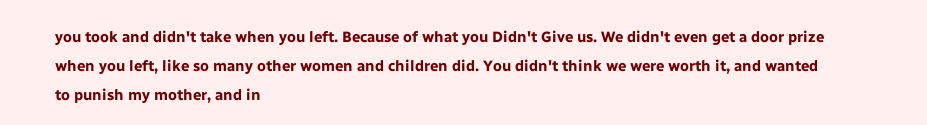you took and didn't take when you left. Because of what you Didn't Give us. We didn't even get a door prize when you left, like so many other women and children did. You didn't think we were worth it, and wanted to punish my mother, and in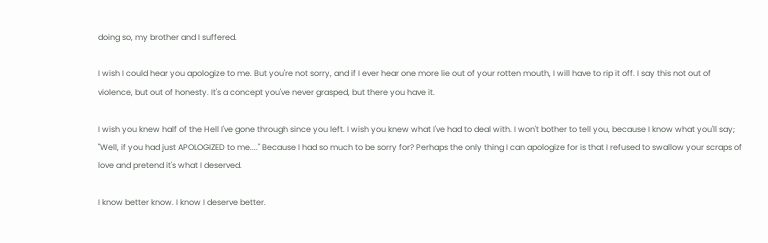doing so, my brother and I suffered.

I wish I could hear you apologize to me. But you're not sorry, and if I ever hear one more lie out of your rotten mouth, I will have to rip it off. I say this not out of violence, but out of honesty. It's a concept you've never grasped, but there you have it.

I wish you knew half of the Hell I've gone through since you left. I wish you knew what I've had to deal with. I won't bother to tell you, because I know what you'll say; "Well, if you had just APOLOGIZED to me...." Because I had so much to be sorry for? Perhaps the only thing I can apologize for is that I refused to swallow your scraps of love and pretend it's what I deserved.

I know better know. I know I deserve better.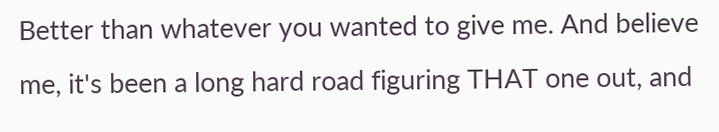Better than whatever you wanted to give me. And believe me, it's been a long hard road figuring THAT one out, and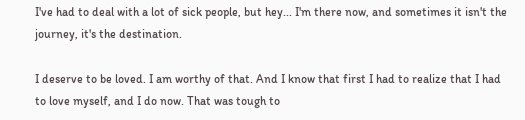I've had to deal with a lot of sick people, but hey... I'm there now, and sometimes it isn't the journey, it's the destination.

I deserve to be loved. I am worthy of that. And I know that first I had to realize that I had to love myself, and I do now. That was tough to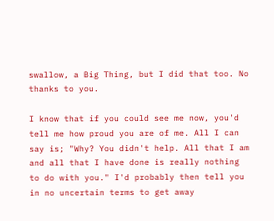swallow, a Big Thing, but I did that too. No thanks to you.

I know that if you could see me now, you'd tell me how proud you are of me. All I can say is; "Why? You didn't help. All that I am and all that I have done is really nothing to do with you." I'd probably then tell you in no uncertain terms to get away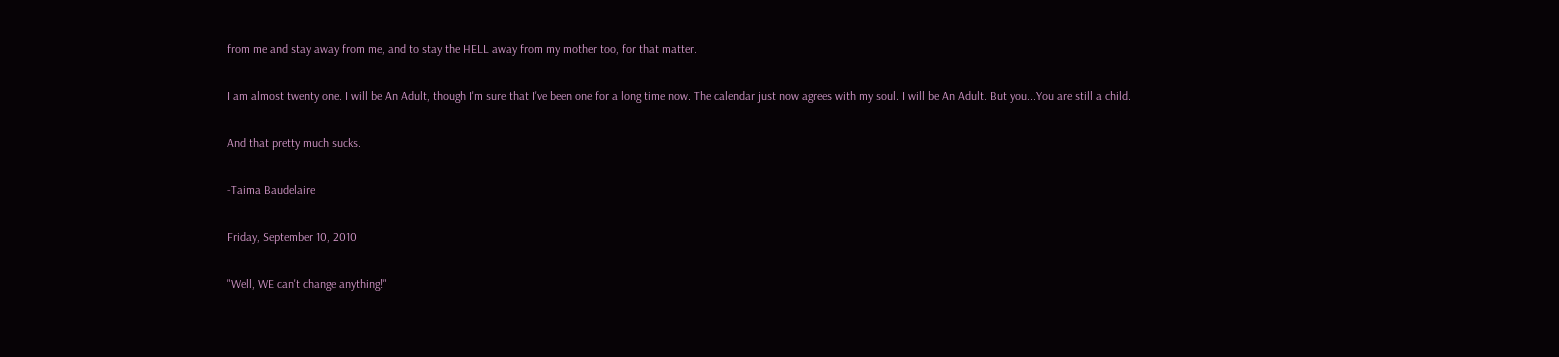from me and stay away from me, and to stay the HELL away from my mother too, for that matter.

I am almost twenty one. I will be An Adult, though I'm sure that I've been one for a long time now. The calendar just now agrees with my soul. I will be An Adult. But you...You are still a child.

And that pretty much sucks.

-Taima Baudelaire

Friday, September 10, 2010

"Well, WE can't change anything!"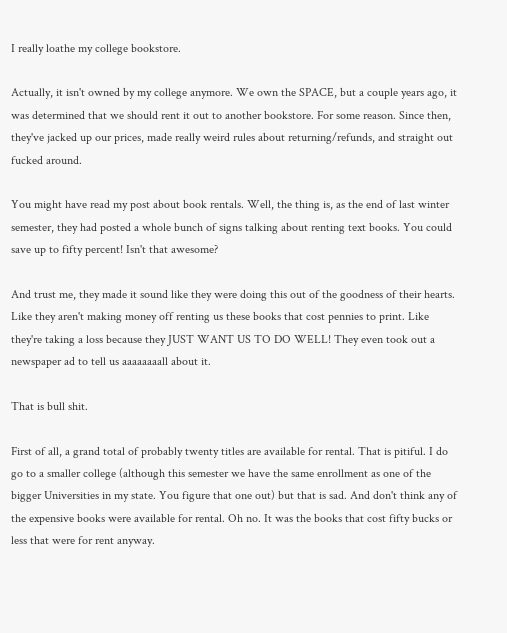I really loathe my college bookstore.

Actually, it isn't owned by my college anymore. We own the SPACE, but a couple years ago, it was determined that we should rent it out to another bookstore. For some reason. Since then, they've jacked up our prices, made really weird rules about returning/refunds, and straight out fucked around.

You might have read my post about book rentals. Well, the thing is, as the end of last winter semester, they had posted a whole bunch of signs talking about renting text books. You could save up to fifty percent! Isn't that awesome?

And trust me, they made it sound like they were doing this out of the goodness of their hearts. Like they aren't making money off renting us these books that cost pennies to print. Like they're taking a loss because they JUST WANT US TO DO WELL! They even took out a newspaper ad to tell us aaaaaaaall about it.

That is bull shit.

First of all, a grand total of probably twenty titles are available for rental. That is pitiful. I do go to a smaller college (although this semester we have the same enrollment as one of the bigger Universities in my state. You figure that one out) but that is sad. And don't think any of the expensive books were available for rental. Oh no. It was the books that cost fifty bucks or less that were for rent anyway.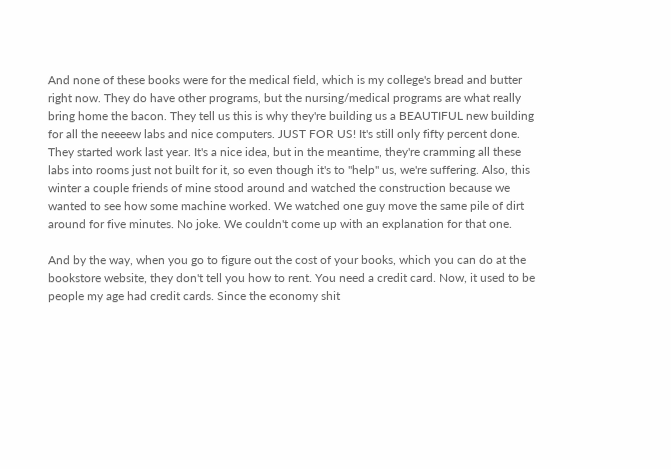And none of these books were for the medical field, which is my college's bread and butter right now. They do have other programs, but the nursing/medical programs are what really bring home the bacon. They tell us this is why they're building us a BEAUTIFUL new building for all the neeeew labs and nice computers. JUST FOR US! It's still only fifty percent done. They started work last year. It's a nice idea, but in the meantime, they're cramming all these labs into rooms just not built for it, so even though it's to "help" us, we're suffering. Also, this winter a couple friends of mine stood around and watched the construction because we wanted to see how some machine worked. We watched one guy move the same pile of dirt around for five minutes. No joke. We couldn't come up with an explanation for that one.

And by the way, when you go to figure out the cost of your books, which you can do at the bookstore website, they don't tell you how to rent. You need a credit card. Now, it used to be people my age had credit cards. Since the economy shit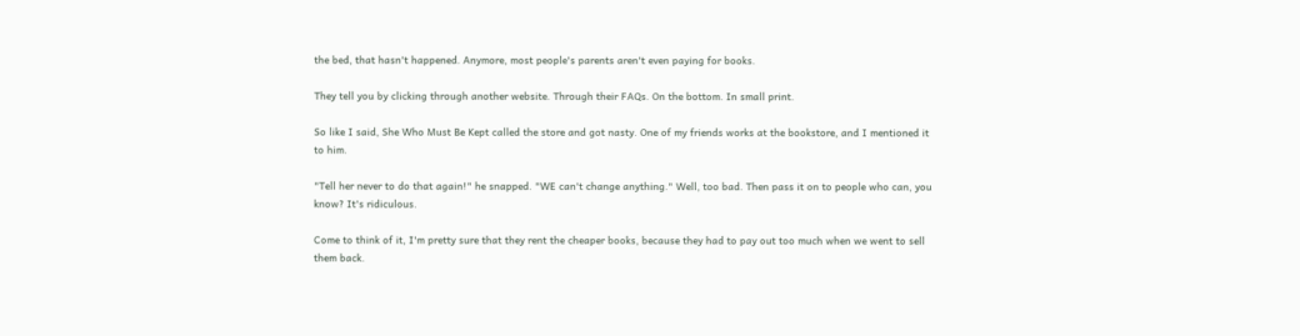the bed, that hasn't happened. Anymore, most people's parents aren't even paying for books.

They tell you by clicking through another website. Through their FAQs. On the bottom. In small print.

So like I said, She Who Must Be Kept called the store and got nasty. One of my friends works at the bookstore, and I mentioned it to him.

"Tell her never to do that again!" he snapped. "WE can't change anything." Well, too bad. Then pass it on to people who can, you know? It's ridiculous.

Come to think of it, I'm pretty sure that they rent the cheaper books, because they had to pay out too much when we went to sell them back.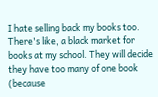I hate selling back my books too. There's like, a black market for books at my school. They will decide they have too many of one book (because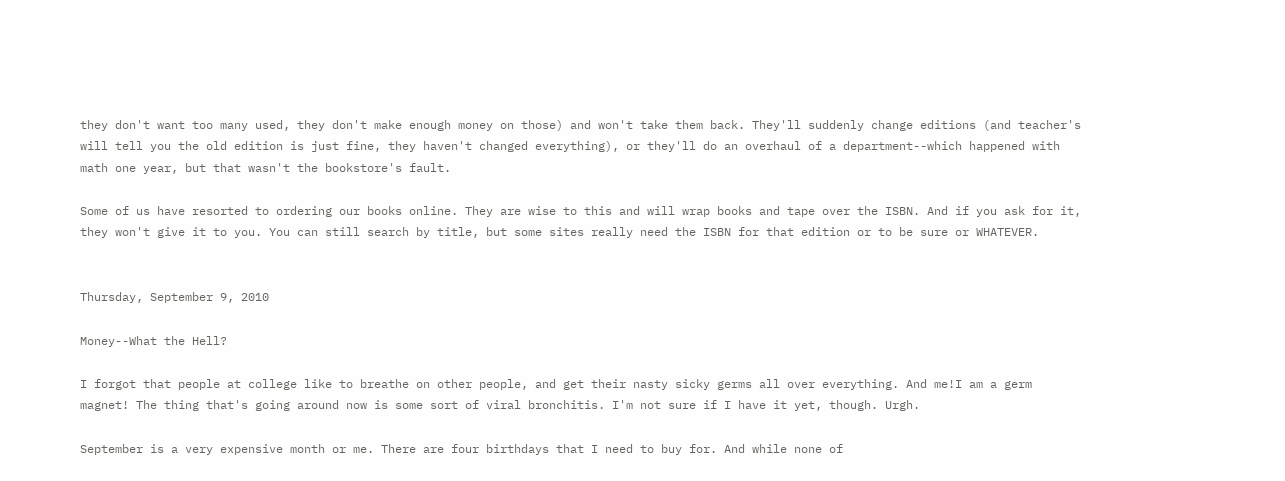they don't want too many used, they don't make enough money on those) and won't take them back. They'll suddenly change editions (and teacher's will tell you the old edition is just fine, they haven't changed everything), or they'll do an overhaul of a department--which happened with math one year, but that wasn't the bookstore's fault.

Some of us have resorted to ordering our books online. They are wise to this and will wrap books and tape over the ISBN. And if you ask for it, they won't give it to you. You can still search by title, but some sites really need the ISBN for that edition or to be sure or WHATEVER.


Thursday, September 9, 2010

Money--What the Hell?

I forgot that people at college like to breathe on other people, and get their nasty sicky germs all over everything. And me!I am a germ magnet! The thing that's going around now is some sort of viral bronchitis. I'm not sure if I have it yet, though. Urgh.

September is a very expensive month or me. There are four birthdays that I need to buy for. And while none of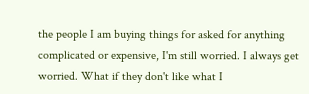the people I am buying things for asked for anything complicated or expensive, I'm still worried. I always get worried. What if they don't like what I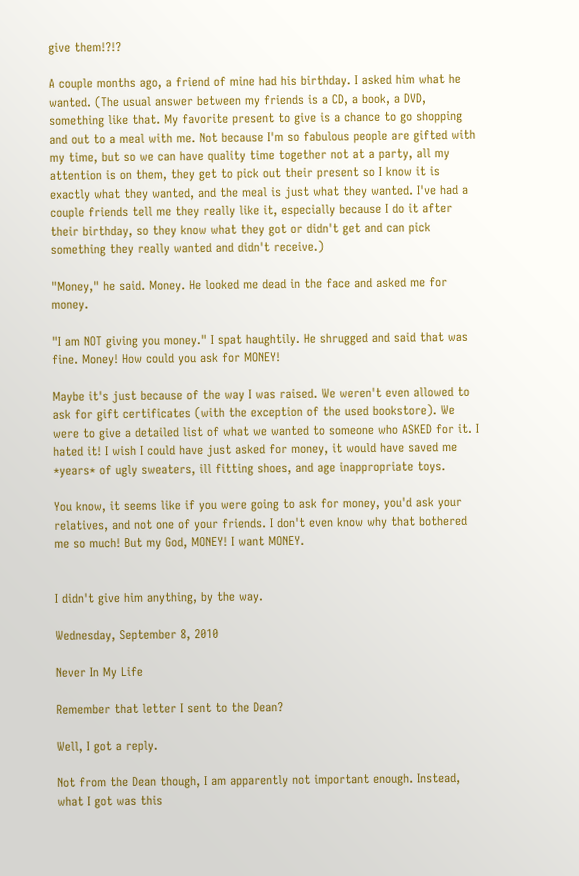give them!?!?

A couple months ago, a friend of mine had his birthday. I asked him what he wanted. (The usual answer between my friends is a CD, a book, a DVD, something like that. My favorite present to give is a chance to go shopping and out to a meal with me. Not because I'm so fabulous people are gifted with my time, but so we can have quality time together not at a party, all my attention is on them, they get to pick out their present so I know it is exactly what they wanted, and the meal is just what they wanted. I've had a couple friends tell me they really like it, especially because I do it after their birthday, so they know what they got or didn't get and can pick something they really wanted and didn't receive.)

"Money," he said. Money. He looked me dead in the face and asked me for money.

"I am NOT giving you money." I spat haughtily. He shrugged and said that was fine. Money! How could you ask for MONEY!

Maybe it's just because of the way I was raised. We weren't even allowed to ask for gift certificates (with the exception of the used bookstore). We were to give a detailed list of what we wanted to someone who ASKED for it. I hated it! I wish I could have just asked for money, it would have saved me *years* of ugly sweaters, ill fitting shoes, and age inappropriate toys.

You know, it seems like if you were going to ask for money, you'd ask your relatives, and not one of your friends. I don't even know why that bothered me so much! But my God, MONEY! I want MONEY.


I didn't give him anything, by the way.

Wednesday, September 8, 2010

Never In My Life

Remember that letter I sent to the Dean?

Well, I got a reply.

Not from the Dean though, I am apparently not important enough. Instead, what I got was this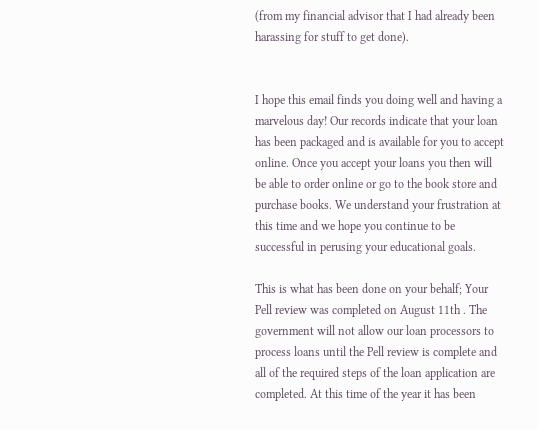(from my financial advisor that I had already been harassing for stuff to get done).


I hope this email finds you doing well and having a marvelous day! Our records indicate that your loan has been packaged and is available for you to accept online. Once you accept your loans you then will be able to order online or go to the book store and purchase books. We understand your frustration at this time and we hope you continue to be successful in perusing your educational goals.

This is what has been done on your behalf; Your Pell review was completed on August 11th . The government will not allow our loan processors to process loans until the Pell review is complete and all of the required steps of the loan application are completed. At this time of the year it has been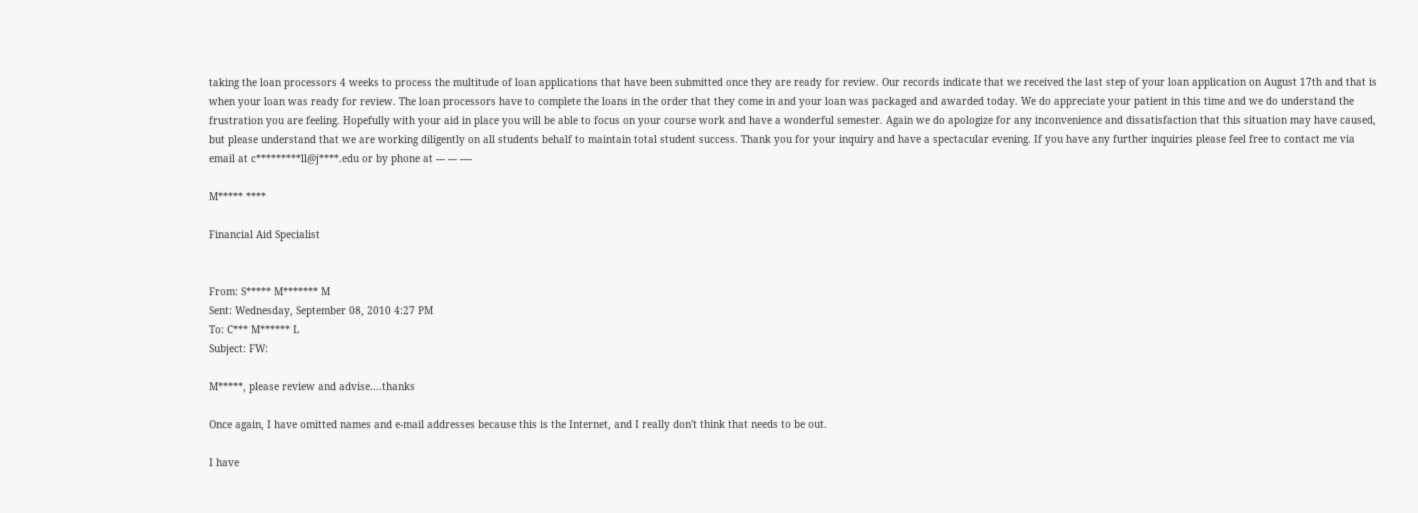taking the loan processors 4 weeks to process the multitude of loan applications that have been submitted once they are ready for review. Our records indicate that we received the last step of your loan application on August 17th and that is when your loan was ready for review. The loan processors have to complete the loans in the order that they come in and your loan was packaged and awarded today. We do appreciate your patient in this time and we do understand the frustration you are feeling. Hopefully with your aid in place you will be able to focus on your course work and have a wonderful semester. Again we do apologize for any inconvenience and dissatisfaction that this situation may have caused, but please understand that we are working diligently on all students behalf to maintain total student success. Thank you for your inquiry and have a spectacular evening. If you have any further inquiries please feel free to contact me via email at c*********ll@j****.edu or by phone at --- --- ----

M***** ****

Financial Aid Specialist


From: S***** M******* M
Sent: Wednesday, September 08, 2010 4:27 PM
To: C*** M****** L
Subject: FW:

M*****, please review and advise….thanks

Once again, I have omitted names and e-mail addresses because this is the Internet, and I really don't think that needs to be out.

I have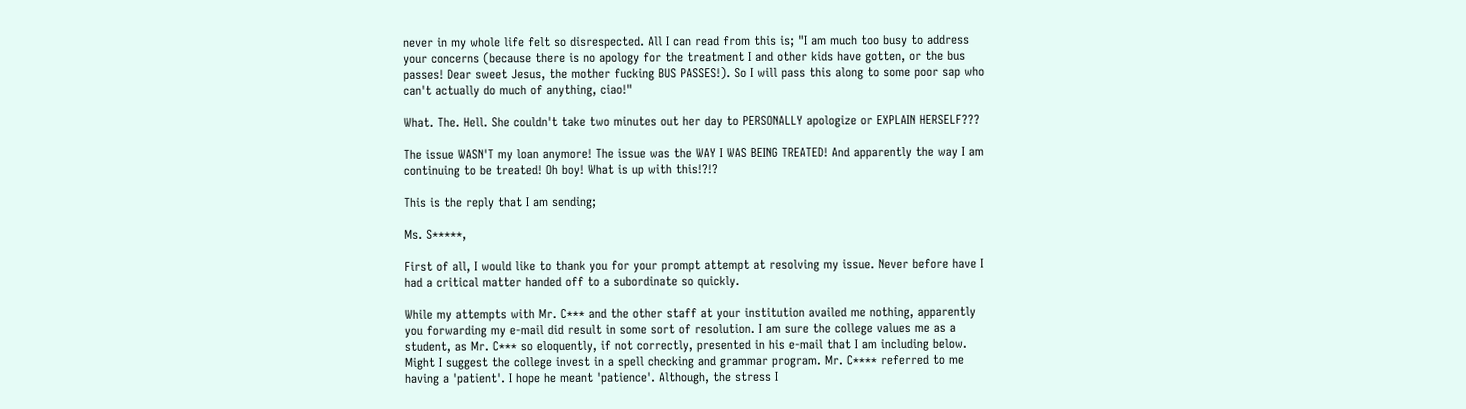never in my whole life felt so disrespected. All I can read from this is; "I am much too busy to address your concerns (because there is no apology for the treatment I and other kids have gotten, or the bus passes! Dear sweet Jesus, the mother fucking BUS PASSES!). So I will pass this along to some poor sap who can't actually do much of anything, ciao!"

What. The. Hell. She couldn't take two minutes out her day to PERSONALLY apologize or EXPLAIN HERSELF???

The issue WASN'T my loan anymore! The issue was the WAY I WAS BEING TREATED! And apparently the way I am continuing to be treated! Oh boy! What is up with this!?!?

This is the reply that I am sending;

Ms. S*****,

First of all, I would like to thank you for your prompt attempt at resolving my issue. Never before have I had a critical matter handed off to a subordinate so quickly.

While my attempts with Mr. C*** and the other staff at your institution availed me nothing, apparently you forwarding my e-mail did result in some sort of resolution. I am sure the college values me as a student, as Mr. C*** so eloquently, if not correctly, presented in his e-mail that I am including below. Might I suggest the college invest in a spell checking and grammar program. Mr. C**** referred to me having a 'patient'. I hope he meant 'patience'. Although, the stress I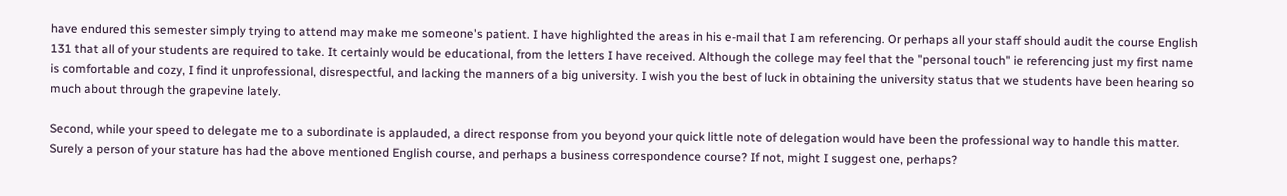have endured this semester simply trying to attend may make me someone's patient. I have highlighted the areas in his e-mail that I am referencing. Or perhaps all your staff should audit the course English 131 that all of your students are required to take. It certainly would be educational, from the letters I have received. Although the college may feel that the "personal touch" ie referencing just my first name is comfortable and cozy, I find it unprofessional, disrespectful, and lacking the manners of a big university. I wish you the best of luck in obtaining the university status that we students have been hearing so much about through the grapevine lately.

Second, while your speed to delegate me to a subordinate is applauded, a direct response from you beyond your quick little note of delegation would have been the professional way to handle this matter. Surely a person of your stature has had the above mentioned English course, and perhaps a business correspondence course? If not, might I suggest one, perhaps?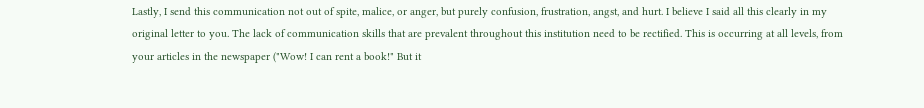Lastly, I send this communication not out of spite, malice, or anger, but purely confusion, frustration, angst, and hurt. I believe I said all this clearly in my original letter to you. The lack of communication skills that are prevalent throughout this institution need to be rectified. This is occurring at all levels, from your articles in the newspaper ("Wow! I can rent a book!" But it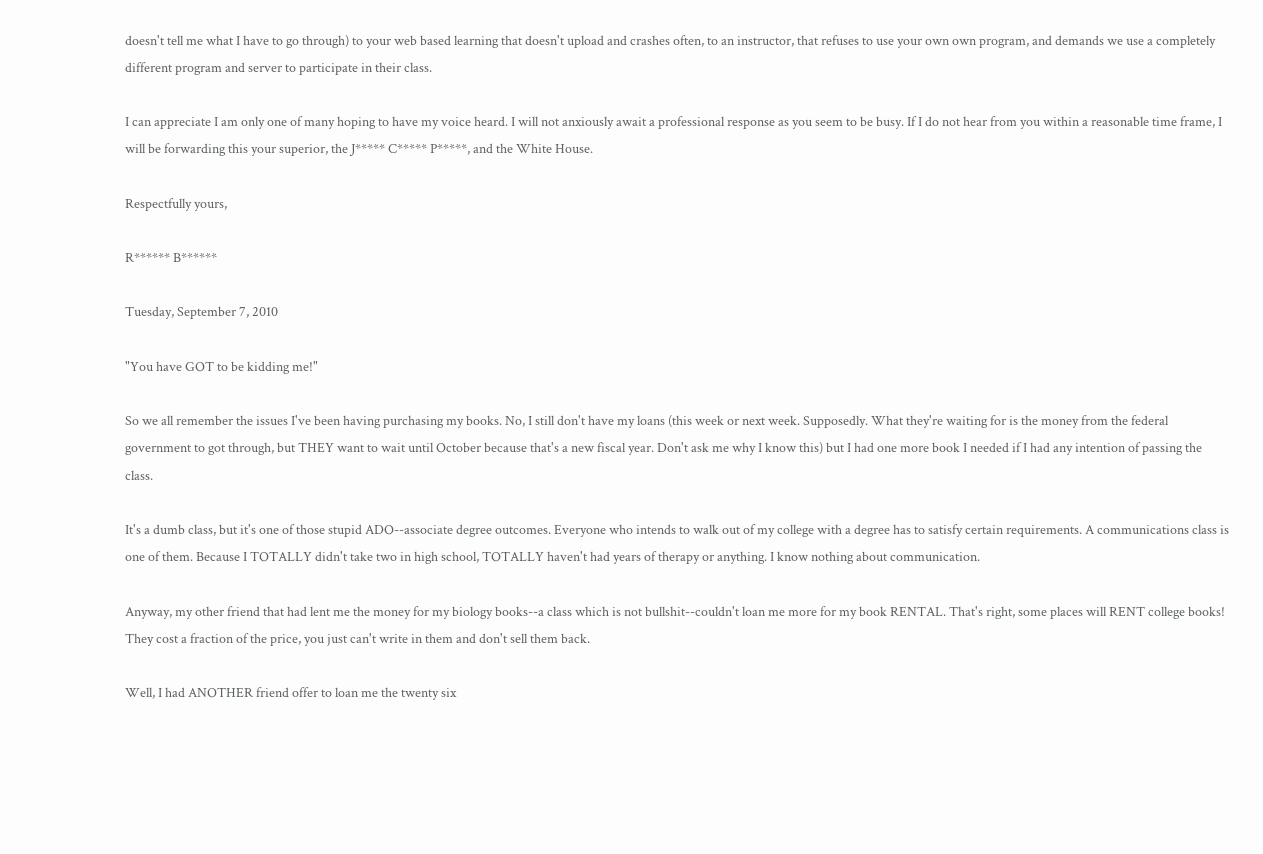doesn't tell me what I have to go through) to your web based learning that doesn't upload and crashes often, to an instructor, that refuses to use your own own program, and demands we use a completely different program and server to participate in their class.

I can appreciate I am only one of many hoping to have my voice heard. I will not anxiously await a professional response as you seem to be busy. If I do not hear from you within a reasonable time frame, I will be forwarding this your superior, the J***** C***** P*****, and the White House.

Respectfully yours,

R****** B******

Tuesday, September 7, 2010

"You have GOT to be kidding me!"

So we all remember the issues I've been having purchasing my books. No, I still don't have my loans (this week or next week. Supposedly. What they're waiting for is the money from the federal government to got through, but THEY want to wait until October because that's a new fiscal year. Don't ask me why I know this) but I had one more book I needed if I had any intention of passing the class.

It's a dumb class, but it's one of those stupid ADO--associate degree outcomes. Everyone who intends to walk out of my college with a degree has to satisfy certain requirements. A communications class is one of them. Because I TOTALLY didn't take two in high school, TOTALLY haven't had years of therapy or anything. I know nothing about communication.

Anyway, my other friend that had lent me the money for my biology books--a class which is not bullshit--couldn't loan me more for my book RENTAL. That's right, some places will RENT college books! They cost a fraction of the price, you just can't write in them and don't sell them back.

Well, I had ANOTHER friend offer to loan me the twenty six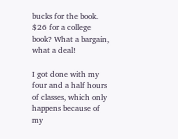bucks for the book. $26 for a college book? What a bargain, what a deal!

I got done with my four and a half hours of classes, which only happens because of my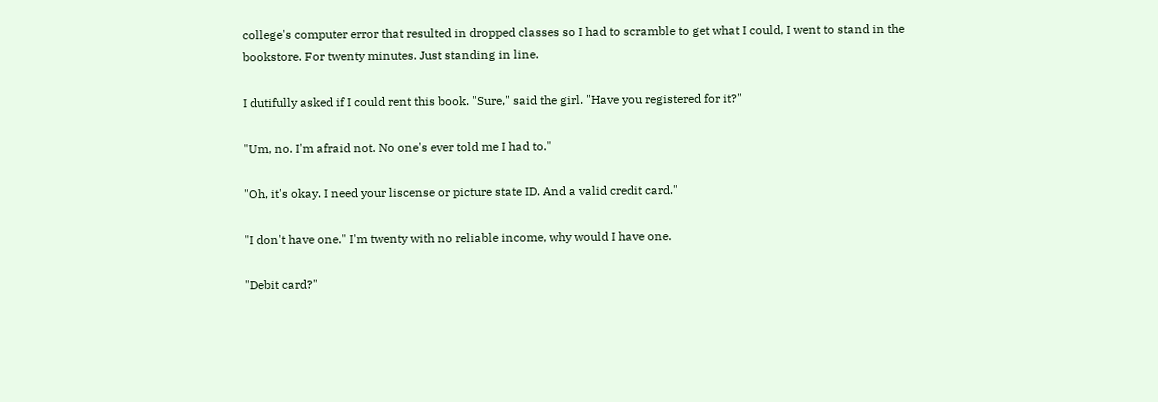college's computer error that resulted in dropped classes so I had to scramble to get what I could, I went to stand in the bookstore. For twenty minutes. Just standing in line.

I dutifully asked if I could rent this book. "Sure," said the girl. "Have you registered for it?"

"Um, no. I'm afraid not. No one's ever told me I had to."

"Oh, it's okay. I need your liscense or picture state ID. And a valid credit card."

"I don't have one." I'm twenty with no reliable income, why would I have one.

"Debit card?"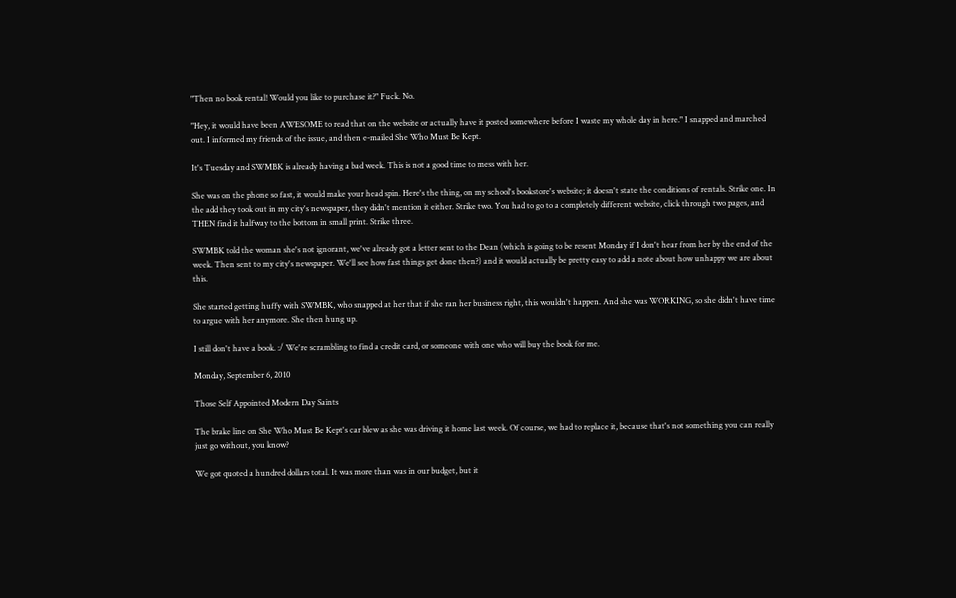"Then no book rental! Would you like to purchase it?" Fuck. No.

"Hey, it would have been AWESOME to read that on the website or actually have it posted somewhere before I waste my whole day in here." I snapped and marched out. I informed my friends of the issue, and then e-mailed She Who Must Be Kept.

It's Tuesday and SWMBK is already having a bad week. This is not a good time to mess with her.

She was on the phone so fast, it would make your head spin. Here's the thing, on my school's bookstore's website; it doesn't state the conditions of rentals. Strike one. In the add they took out in my city's newspaper, they didn't mention it either. Strike two. You had to go to a completely different website, click through two pages, and THEN find it halfway to the bottom in small print. Strike three.

SWMBK told the woman she's not ignorant, we've already got a letter sent to the Dean (which is going to be resent Monday if I don't hear from her by the end of the week. Then sent to my city's newspaper. We'll see how fast things get done then?) and it would actually be pretty easy to add a note about how unhappy we are about this.

She started getting huffy with SWMBK, who snapped at her that if she ran her business right, this wouldn't happen. And she was WORKING, so she didn't have time to argue with her anymore. She then hung up.

I still don't have a book. :/ We're scrambling to find a credit card, or someone with one who will buy the book for me.

Monday, September 6, 2010

Those Self Appointed Modern Day Saints

The brake line on She Who Must Be Kept's car blew as she was driving it home last week. Of course, we had to replace it, because that's not something you can really just go without, you know?

We got quoted a hundred dollars total. It was more than was in our budget, but it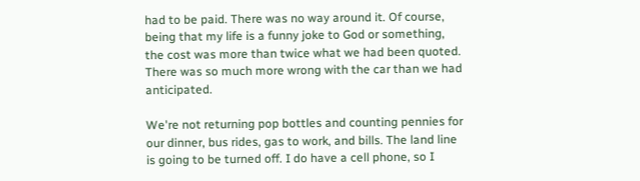had to be paid. There was no way around it. Of course, being that my life is a funny joke to God or something, the cost was more than twice what we had been quoted. There was so much more wrong with the car than we had anticipated.

We're not returning pop bottles and counting pennies for our dinner, bus rides, gas to work, and bills. The land line is going to be turned off. I do have a cell phone, so I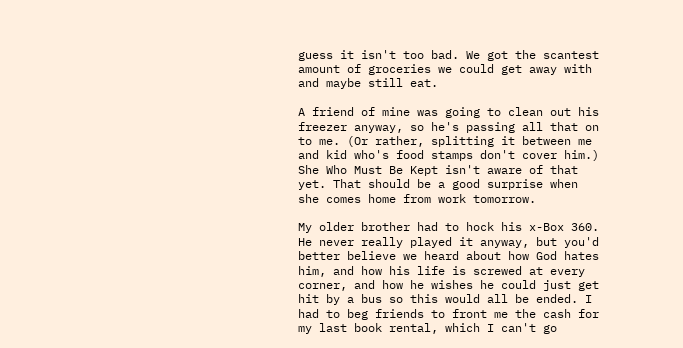guess it isn't too bad. We got the scantest amount of groceries we could get away with and maybe still eat.

A friend of mine was going to clean out his freezer anyway, so he's passing all that on to me. (Or rather, splitting it between me and kid who's food stamps don't cover him.) She Who Must Be Kept isn't aware of that yet. That should be a good surprise when she comes home from work tomorrow.

My older brother had to hock his x-Box 360. He never really played it anyway, but you'd better believe we heard about how God hates him, and how his life is screwed at every corner, and how he wishes he could just get hit by a bus so this would all be ended. I had to beg friends to front me the cash for my last book rental, which I can't go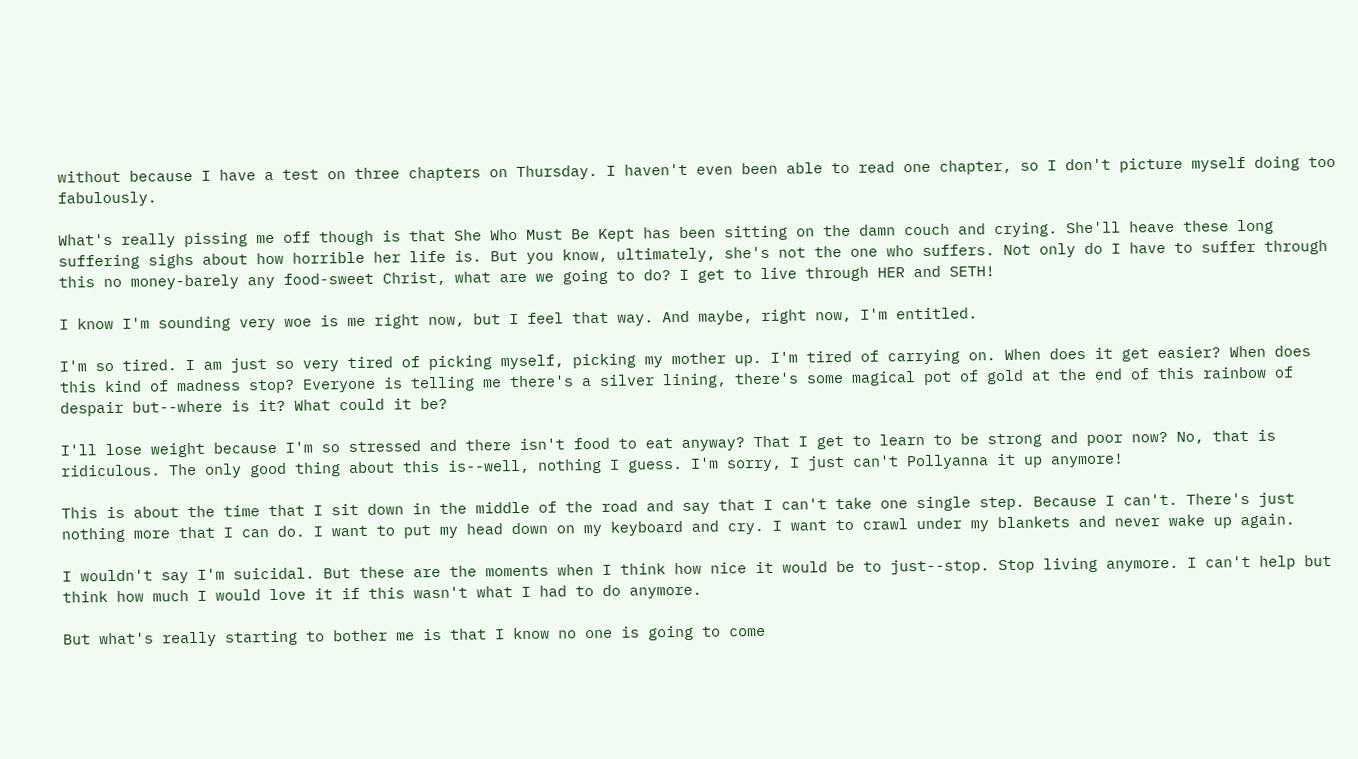without because I have a test on three chapters on Thursday. I haven't even been able to read one chapter, so I don't picture myself doing too fabulously.

What's really pissing me off though is that She Who Must Be Kept has been sitting on the damn couch and crying. She'll heave these long suffering sighs about how horrible her life is. But you know, ultimately, she's not the one who suffers. Not only do I have to suffer through this no money-barely any food-sweet Christ, what are we going to do? I get to live through HER and SETH!

I know I'm sounding very woe is me right now, but I feel that way. And maybe, right now, I'm entitled.

I'm so tired. I am just so very tired of picking myself, picking my mother up. I'm tired of carrying on. When does it get easier? When does this kind of madness stop? Everyone is telling me there's a silver lining, there's some magical pot of gold at the end of this rainbow of despair but--where is it? What could it be?

I'll lose weight because I'm so stressed and there isn't food to eat anyway? That I get to learn to be strong and poor now? No, that is ridiculous. The only good thing about this is--well, nothing I guess. I'm sorry, I just can't Pollyanna it up anymore!

This is about the time that I sit down in the middle of the road and say that I can't take one single step. Because I can't. There's just nothing more that I can do. I want to put my head down on my keyboard and cry. I want to crawl under my blankets and never wake up again.

I wouldn't say I'm suicidal. But these are the moments when I think how nice it would be to just--stop. Stop living anymore. I can't help but think how much I would love it if this wasn't what I had to do anymore.

But what's really starting to bother me is that I know no one is going to come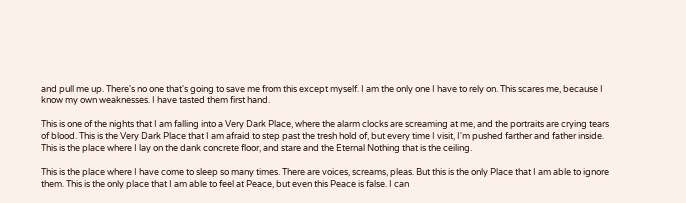and pull me up. There's no one that's going to save me from this except myself. I am the only one I have to rely on. This scares me, because I know my own weaknesses. I have tasted them first hand.

This is one of the nights that I am falling into a Very Dark Place, where the alarm clocks are screaming at me, and the portraits are crying tears of blood. This is the Very Dark Place that I am afraid to step past the tresh hold of, but every time I visit, I'm pushed farther and father inside. This is the place where I lay on the dank concrete floor, and stare and the Eternal Nothing that is the ceiling.

This is the place where I have come to sleep so many times. There are voices, screams, pleas. But this is the only Place that I am able to ignore them. This is the only place that I am able to feel at Peace, but even this Peace is false. I can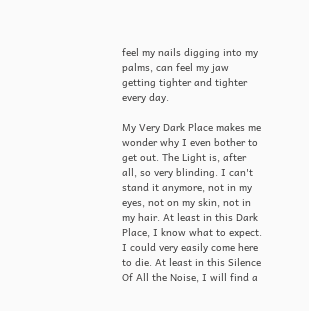feel my nails digging into my palms, can feel my jaw getting tighter and tighter every day.

My Very Dark Place makes me wonder why I even bother to get out. The Light is, after all, so very blinding. I can't stand it anymore, not in my eyes, not on my skin, not in my hair. At least in this Dark Place, I know what to expect. I could very easily come here to die. At least in this Silence Of All the Noise, I will find a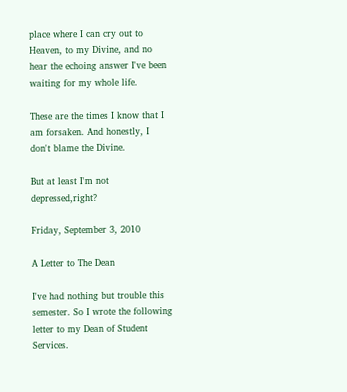place where I can cry out to Heaven, to my Divine, and no hear the echoing answer I've been waiting for my whole life.

These are the times I know that I am forsaken. And honestly, I don't blame the Divine.

But at least I'm not depressed,right?

Friday, September 3, 2010

A Letter to The Dean

I've had nothing but trouble this semester. So I wrote the following letter to my Dean of Student Services.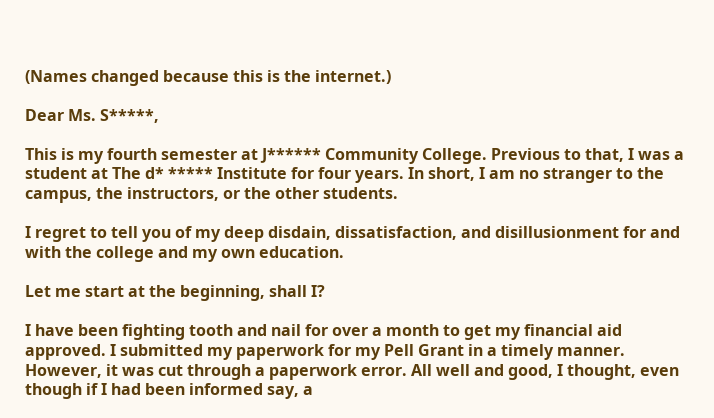(Names changed because this is the internet.)

Dear Ms. S*****,

This is my fourth semester at J****** Community College. Previous to that, I was a student at The d* ***** Institute for four years. In short, I am no stranger to the campus, the instructors, or the other students.

I regret to tell you of my deep disdain, dissatisfaction, and disillusionment for and with the college and my own education.

Let me start at the beginning, shall I?

I have been fighting tooth and nail for over a month to get my financial aid approved. I submitted my paperwork for my Pell Grant in a timely manner. However, it was cut through a paperwork error. All well and good, I thought, even though if I had been informed say, a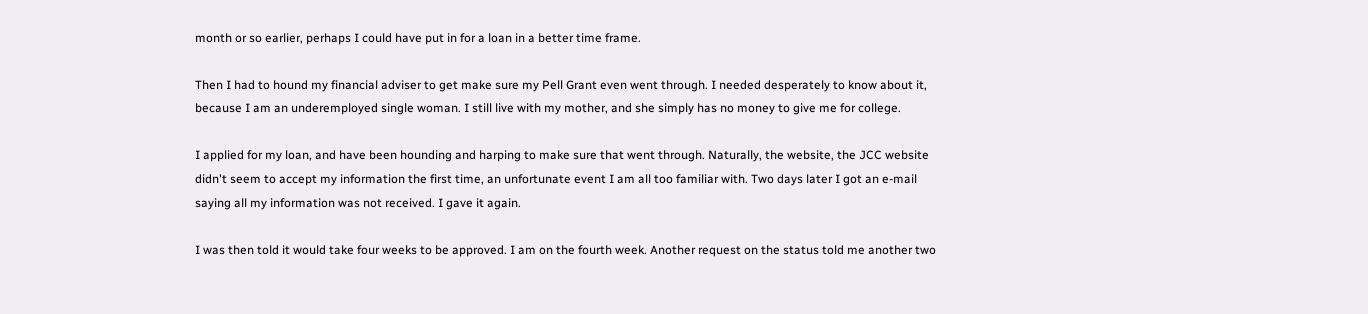month or so earlier, perhaps I could have put in for a loan in a better time frame.

Then I had to hound my financial adviser to get make sure my Pell Grant even went through. I needed desperately to know about it, because I am an underemployed single woman. I still live with my mother, and she simply has no money to give me for college.

I applied for my loan, and have been hounding and harping to make sure that went through. Naturally, the website, the JCC website didn't seem to accept my information the first time, an unfortunate event I am all too familiar with. Two days later I got an e-mail saying all my information was not received. I gave it again.

I was then told it would take four weeks to be approved. I am on the fourth week. Another request on the status told me another two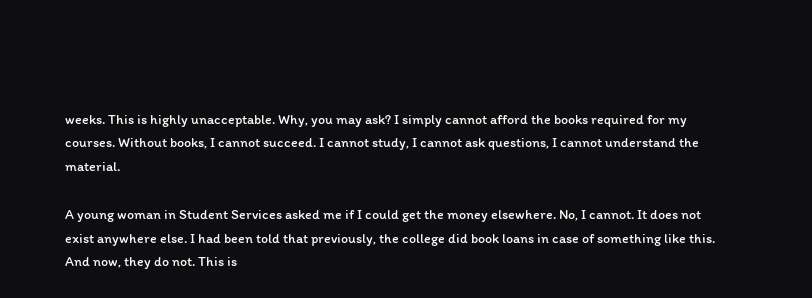weeks. This is highly unacceptable. Why, you may ask? I simply cannot afford the books required for my courses. Without books, I cannot succeed. I cannot study, I cannot ask questions, I cannot understand the material.

A young woman in Student Services asked me if I could get the money elsewhere. No, I cannot. It does not exist anywhere else. I had been told that previously, the college did book loans in case of something like this. And now, they do not. This is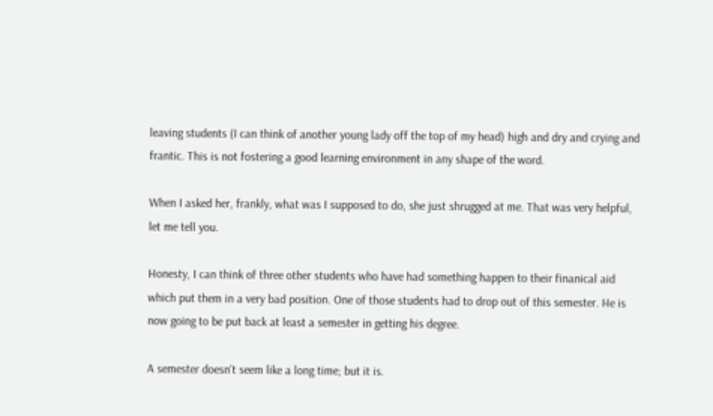leaving students (I can think of another young lady off the top of my head) high and dry and crying and frantic. This is not fostering a good learning environment in any shape of the word.

When I asked her, frankly, what was I supposed to do, she just shrugged at me. That was very helpful, let me tell you.

Honesty, I can think of three other students who have had something happen to their finanical aid which put them in a very bad position. One of those students had to drop out of this semester. He is now going to be put back at least a semester in getting his degree.

A semester doesn't seem like a long time; but it is.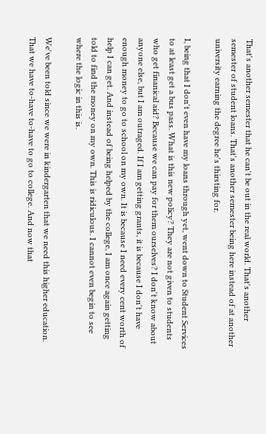That's another semester that he can't be out in the real world. That's another semester of student loans. That's another semester being here instead of at another university earning the degree he's thirsting for.

I, being that I don't even have my loans through yet, went down to Student Services to at least get a bus pass. What is this new policy? They are not given to students who get finanical aid? Because we can pay for them ourselves? I don't know about anyone else, but I am outraged. If I am getting grants, it is because I don't have enough money to go to school on my own. It is because I need every cent worth of help I can get. And instead of being helped by the college, I am once again getting told to find the money on my own. This is ridiculous. I cannot even begin to see where the logic in this is.

We've been told since we were in kindergarten that we need this higher education. That we have to-have to-have to go to college. And now that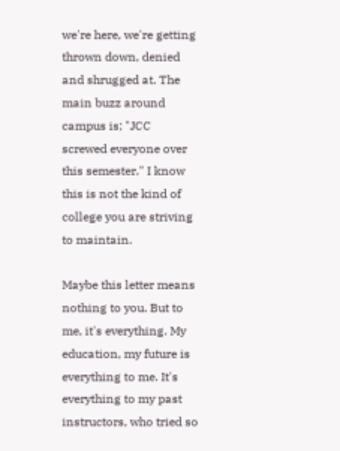we're here, we're getting thrown down, denied and shrugged at. The main buzz around campus is; "JCC screwed everyone over this semester." I know this is not the kind of college you are striving to maintain.

Maybe this letter means nothing to you. But to me, it's everything. My education, my future is everything to me. It's everything to my past instructors, who tried so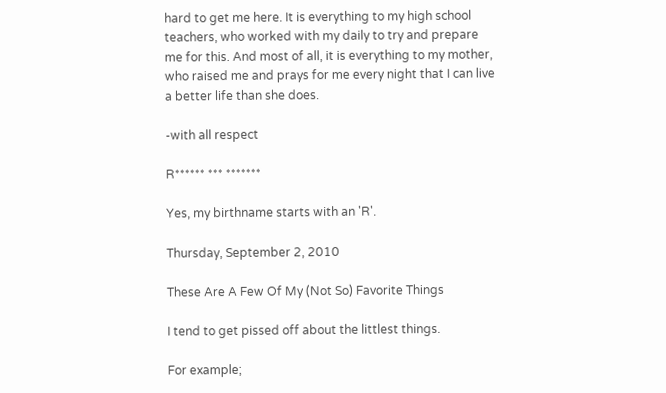hard to get me here. It is everything to my high school teachers, who worked with my daily to try and prepare me for this. And most of all, it is everything to my mother, who raised me and prays for me every night that I can live a better life than she does.

-with all respect

R****** *** *******

Yes, my birthname starts with an 'R'.

Thursday, September 2, 2010

These Are A Few Of My (Not So) Favorite Things

I tend to get pissed off about the littlest things.

For example;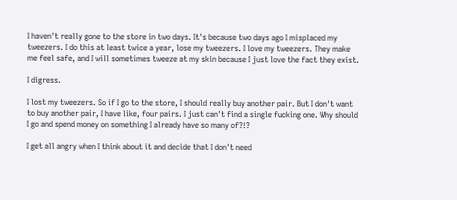I haven't really gone to the store in two days. It's because two days ago I misplaced my tweezers. I do this at least twice a year, lose my tweezers. I love my tweezers. They make me feel safe, and I will sometimes tweeze at my skin because I just love the fact they exist.

I digress.

I lost my tweezers. So if I go to the store, I should really buy another pair. But I don't want to buy another pair, I have like, four pairs. I just can't find a single fucking one. Why should I go and spend money on something I already have so many of?!?

I get all angry when I think about it and decide that I don't need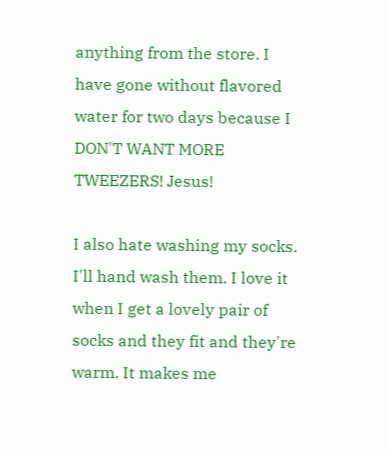anything from the store. I have gone without flavored water for two days because I DON'T WANT MORE TWEEZERS! Jesus!

I also hate washing my socks. I'll hand wash them. I love it when I get a lovely pair of socks and they fit and they're warm. It makes me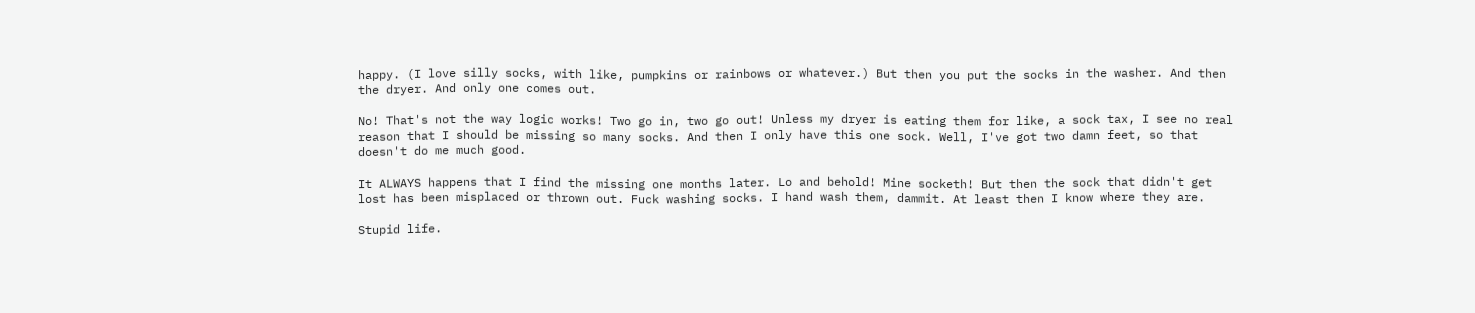happy. (I love silly socks, with like, pumpkins or rainbows or whatever.) But then you put the socks in the washer. And then the dryer. And only one comes out.

No! That's not the way logic works! Two go in, two go out! Unless my dryer is eating them for like, a sock tax, I see no real reason that I should be missing so many socks. And then I only have this one sock. Well, I've got two damn feet, so that doesn't do me much good.

It ALWAYS happens that I find the missing one months later. Lo and behold! Mine socketh! But then the sock that didn't get lost has been misplaced or thrown out. Fuck washing socks. I hand wash them, dammit. At least then I know where they are.

Stupid life.